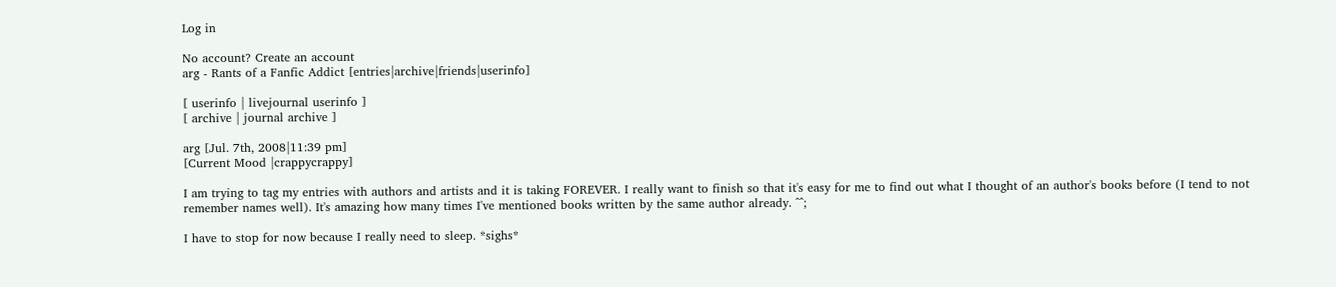Log in

No account? Create an account
arg - Rants of a Fanfic Addict [entries|archive|friends|userinfo]

[ userinfo | livejournal userinfo ]
[ archive | journal archive ]

arg [Jul. 7th, 2008|11:39 pm]
[Current Mood |crappycrappy]

I am trying to tag my entries with authors and artists and it is taking FOREVER. I really want to finish so that it's easy for me to find out what I thought of an author's books before (I tend to not remember names well). It's amazing how many times I've mentioned books written by the same author already. ^^;

I have to stop for now because I really need to sleep. *sighs*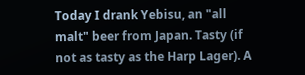Today I drank Yebisu, an "all malt" beer from Japan. Tasty (if not as tasty as the Harp Lager). A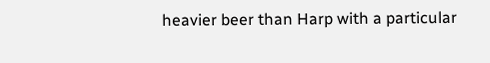heavier beer than Harp with a particular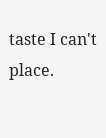taste I can't place.